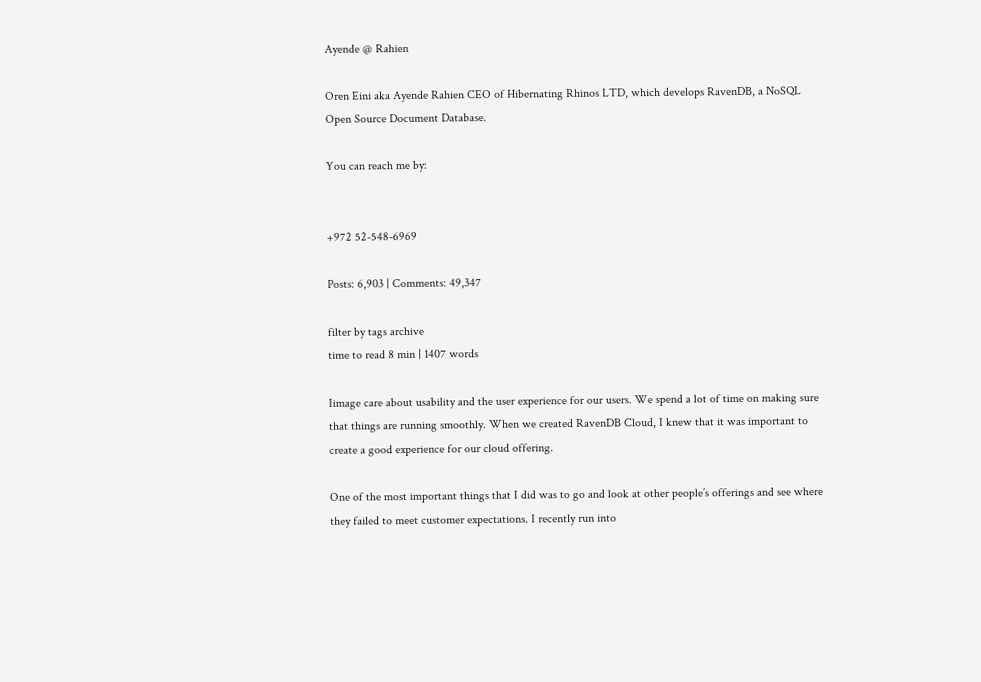Ayende @ Rahien

Oren Eini aka Ayende Rahien CEO of Hibernating Rhinos LTD, which develops RavenDB, a NoSQL Open Source Document Database.

You can reach me by:


+972 52-548-6969

Posts: 6,903 | Comments: 49,347

filter by tags archive
time to read 8 min | 1407 words

Iimage care about usability and the user experience for our users. We spend a lot of time on making sure that things are running smoothly. When we created RavenDB Cloud, I knew that it was important to create a good experience for our cloud offering.

One of the most important things that I did was to go and look at other people’s offerings and see where they failed to meet customer expectations. I recently run into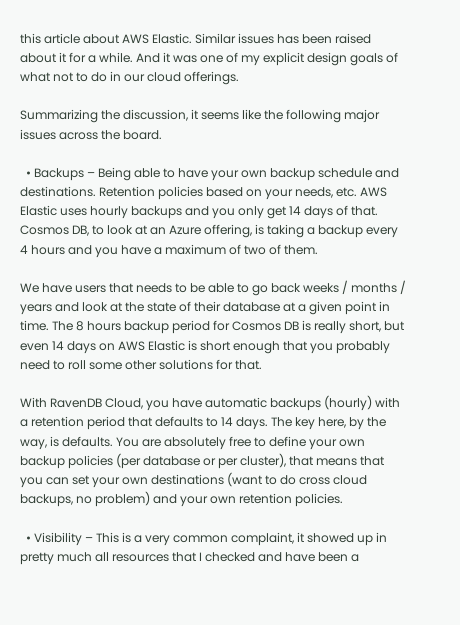this article about AWS Elastic. Similar issues has been raised about it for a while. And it was one of my explicit design goals of what not to do in our cloud offerings.

Summarizing the discussion, it seems like the following major issues across the board.

  • Backups – Being able to have your own backup schedule and destinations. Retention policies based on your needs, etc. AWS Elastic uses hourly backups and you only get 14 days of that. Cosmos DB, to look at an Azure offering, is taking a backup every 4 hours and you have a maximum of two of them.

We have users that needs to be able to go back weeks / months / years and look at the state of their database at a given point in time. The 8 hours backup period for Cosmos DB is really short, but even 14 days on AWS Elastic is short enough that you probably need to roll some other solutions for that.

With RavenDB Cloud, you have automatic backups (hourly) with a retention period that defaults to 14 days. The key here, by the way, is defaults. You are absolutely free to define your own backup policies (per database or per cluster), that means that you can set your own destinations (want to do cross cloud backups, no problem) and your own retention policies.

  • Visibility – This is a very common complaint, it showed up in pretty much all resources that I checked and have been a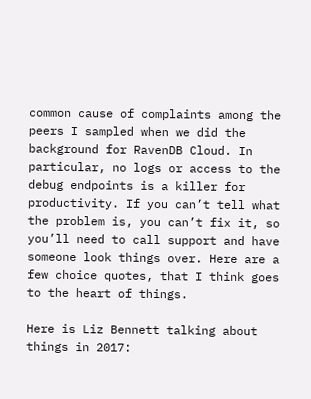common cause of complaints among the peers I sampled when we did the background for RavenDB Cloud. In particular, no logs or access to the debug endpoints is a killer for productivity. If you can’t tell what the problem is, you can’t fix it, so you’ll need to call support and have someone look things over. Here are a few choice quotes, that I think goes to the heart of things.

Here is Liz Bennett talking about things in 2017: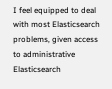I feel equipped to deal with most Elasticsearch problems, given access to administrative Elasticsearch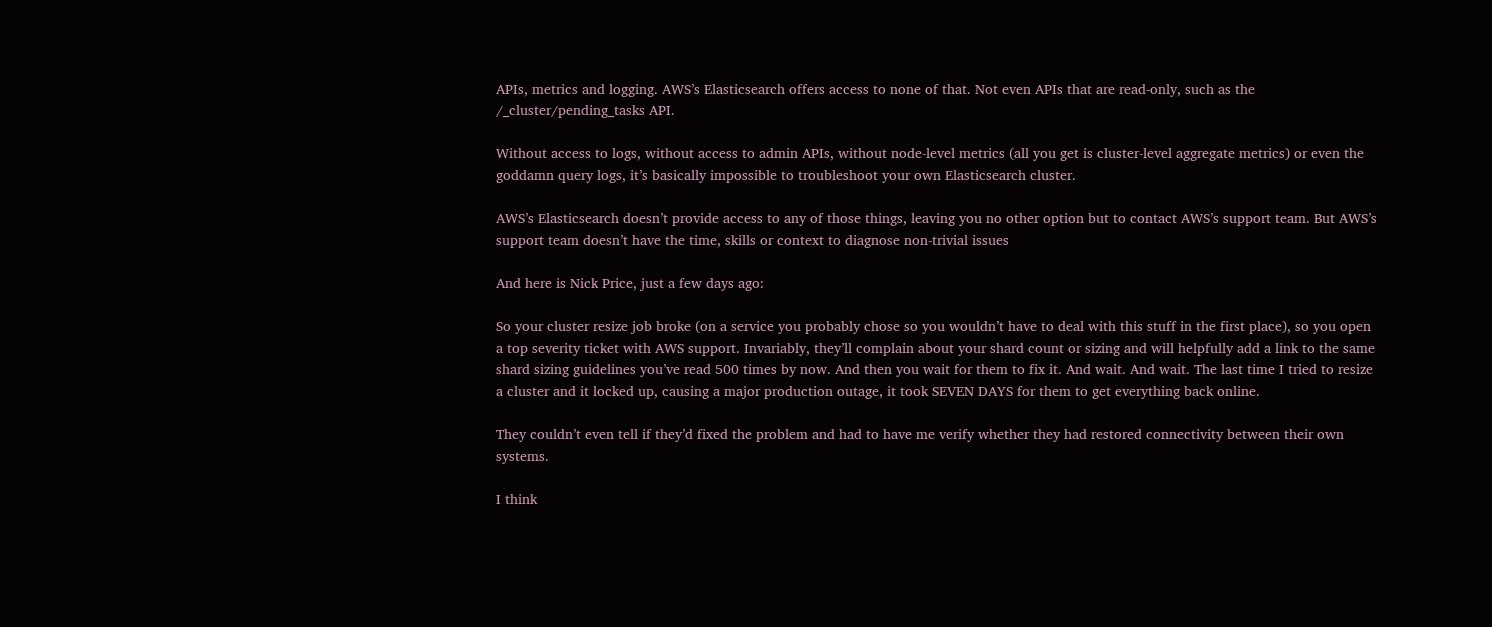APIs, metrics and logging. AWS’s Elasticsearch offers access to none of that. Not even APIs that are read-only, such as the /_cluster/pending_tasks API.

Without access to logs, without access to admin APIs, without node-level metrics (all you get is cluster-level aggregate metrics) or even the goddamn query logs, it’s basically impossible to troubleshoot your own Elasticsearch cluster.

AWS’s Elasticsearch doesn’t provide access to any of those things, leaving you no other option but to contact AWS’s support team. But AWS’s support team doesn’t have the time, skills or context to diagnose non-trivial issues

And here is Nick Price, just a few days ago:

So your cluster resize job broke (on a service you probably chose so you wouldn’t have to deal with this stuff in the first place), so you open a top severity ticket with AWS support. Invariably, they’ll complain about your shard count or sizing and will helpfully add a link to the same shard sizing guidelines you’ve read 500 times by now. And then you wait for them to fix it. And wait. And wait. The last time I tried to resize a cluster and it locked up, causing a major production outage, it took SEVEN DAYS for them to get everything back online.

They couldn’t even tell if they’d fixed the problem and had to have me verify whether they had restored connectivity between their own systems.

I think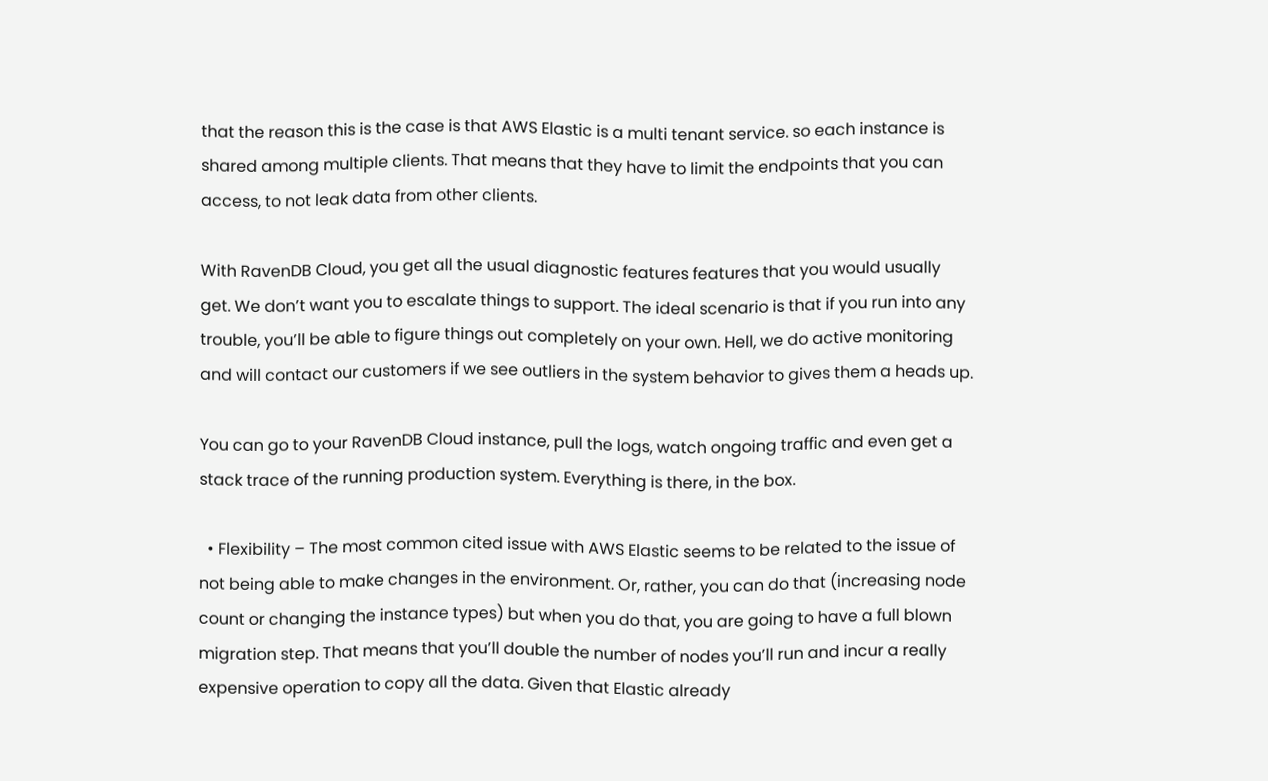that the reason this is the case is that AWS Elastic is a multi tenant service. so each instance is shared among multiple clients. That means that they have to limit the endpoints that you can access, to not leak data from other clients.

With RavenDB Cloud, you get all the usual diagnostic features features that you would usually get. We don’t want you to escalate things to support. The ideal scenario is that if you run into any trouble, you’ll be able to figure things out completely on your own. Hell, we do active monitoring and will contact our customers if we see outliers in the system behavior to gives them a heads up.

You can go to your RavenDB Cloud instance, pull the logs, watch ongoing traffic and even get a stack trace of the running production system. Everything is there, in the box.

  • Flexibility – The most common cited issue with AWS Elastic seems to be related to the issue of not being able to make changes in the environment. Or, rather, you can do that (increasing node count or changing the instance types) but when you do that, you are going to have a full blown migration step. That means that you’ll double the number of nodes you’ll run and incur a really expensive operation to copy all the data. Given that Elastic already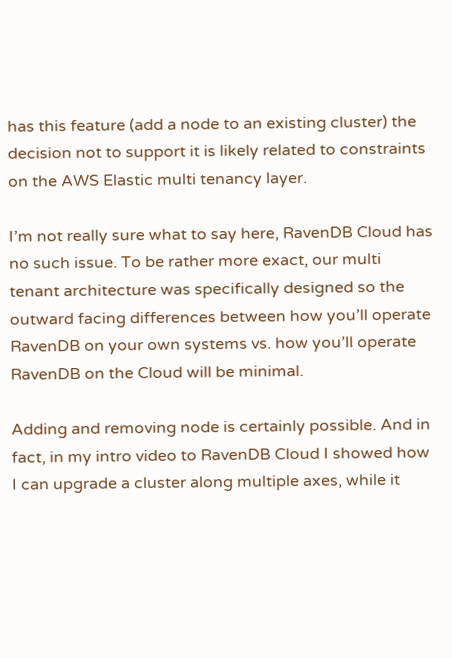has this feature (add a node to an existing cluster) the decision not to support it is likely related to constraints on the AWS Elastic multi tenancy layer.

I’m not really sure what to say here, RavenDB Cloud has no such issue. To be rather more exact, our multi tenant architecture was specifically designed so the outward facing differences between how you’ll operate RavenDB on your own systems vs. how you’ll operate RavenDB on the Cloud will be minimal.

Adding and removing node is certainly possible. And in fact, in my intro video to RavenDB Cloud I showed how I can upgrade a cluster along multiple axes, while it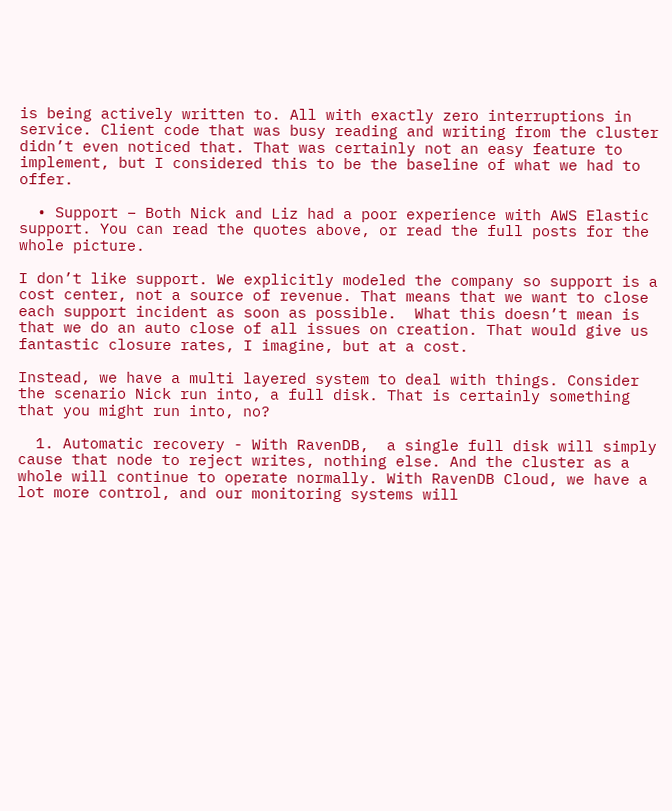is being actively written to. All with exactly zero interruptions in service. Client code that was busy reading and writing from the cluster didn’t even noticed that. That was certainly not an easy feature to implement, but I considered this to be the baseline of what we had to offer.

  • Support – Both Nick and Liz had a poor experience with AWS Elastic support. You can read the quotes above, or read the full posts for the whole picture.

I don’t like support. We explicitly modeled the company so support is a cost center, not a source of revenue. That means that we want to close each support incident as soon as possible.  What this doesn’t mean is that we do an auto close of all issues on creation. That would give us fantastic closure rates, I imagine, but at a cost.

Instead, we have a multi layered system to deal with things. Consider the scenario Nick run into, a full disk. That is certainly something that you might run into, no?

  1. Automatic recovery - With RavenDB,  a single full disk will simply cause that node to reject writes, nothing else. And the cluster as a whole will continue to operate normally. With RavenDB Cloud, we have a lot more control, and our monitoring systems will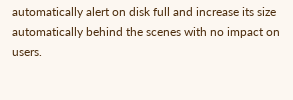automatically alert on disk full and increase its size automatically behind the scenes with no impact on users.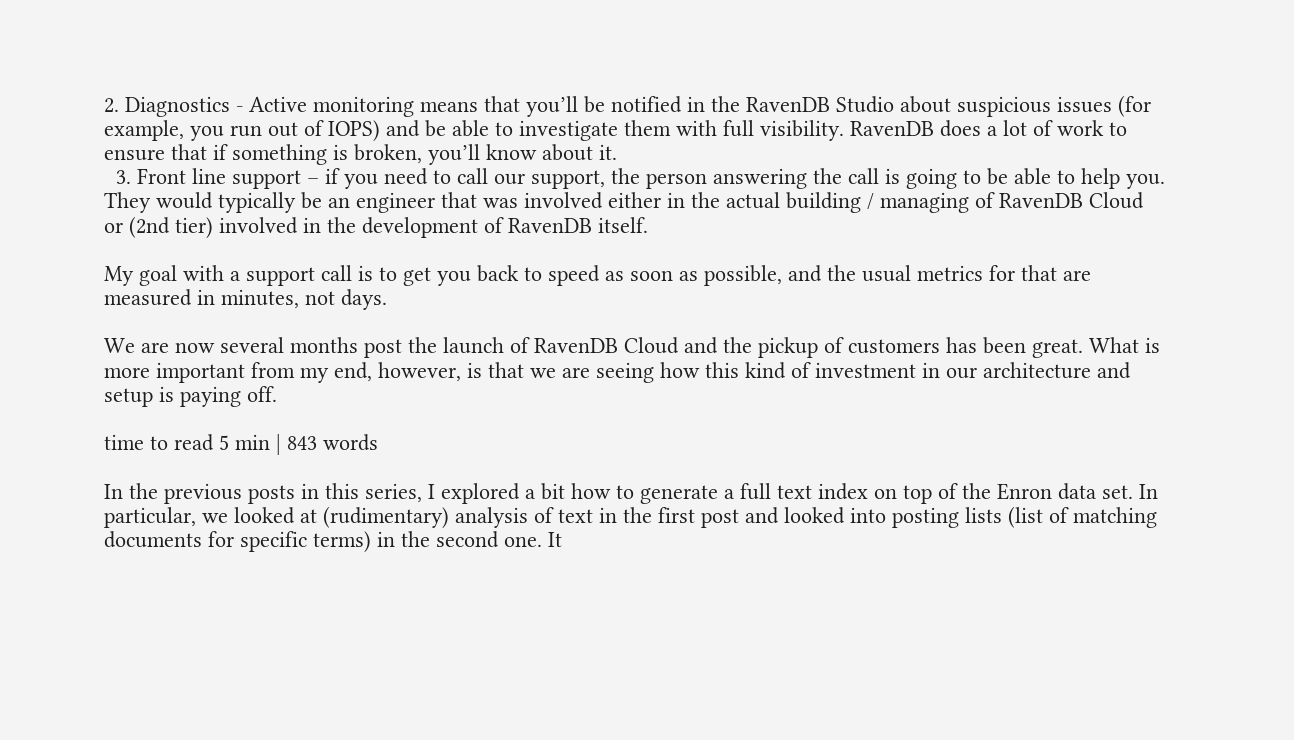2. Diagnostics - Active monitoring means that you’ll be notified in the RavenDB Studio about suspicious issues (for example, you run out of IOPS) and be able to investigate them with full visibility. RavenDB does a lot of work to ensure that if something is broken, you’ll know about it.
  3. Front line support – if you need to call our support, the person answering the call is going to be able to help you. They would typically be an engineer that was involved either in the actual building / managing of RavenDB Cloud or (2nd tier) involved in the development of RavenDB itself.

My goal with a support call is to get you back to speed as soon as possible, and the usual metrics for that are measured in minutes, not days.

We are now several months post the launch of RavenDB Cloud and the pickup of customers has been great. What is more important from my end, however, is that we are seeing how this kind of investment in our architecture and setup is paying off.

time to read 5 min | 843 words

In the previous posts in this series, I explored a bit how to generate a full text index on top of the Enron data set. In particular, we looked at (rudimentary) analysis of text in the first post and looked into posting lists (list of matching documents for specific terms) in the second one. It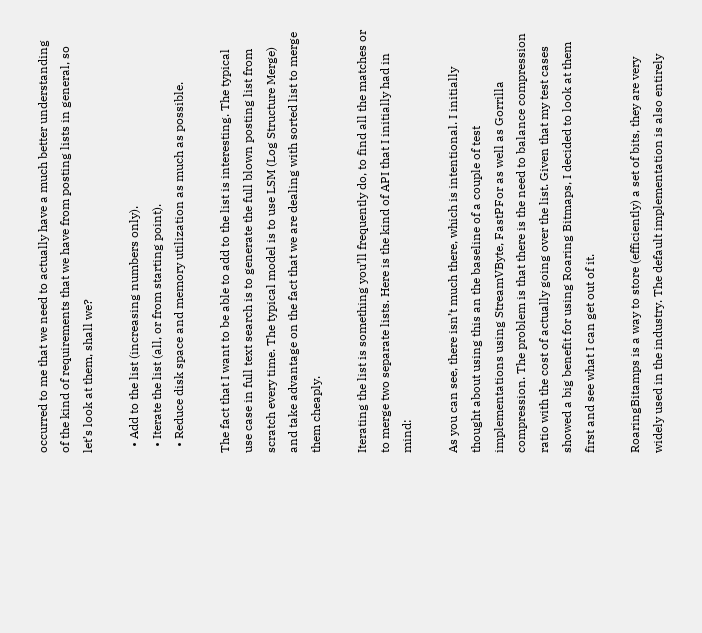occurred to me that we need to actually have a much better understanding of the kind of requirements that we have from posting lists in general, so let’s look at them, shall we?

  • Add to the list (increasing numbers only).
  • Iterate the list (all, or from starting point).
  • Reduce disk space and memory utilization as much as possible.

The fact that I want to be able to add to the list is interesting. The typical use case in full text search is to generate the full blown posting list from scratch every time. The typical model is to use LSM (Log Structure Merge) and take advantage on the fact that we are dealing with sorted list to merge them cheaply.

Iterating the list is something you’ll frequently do, to find all the matches or to merge two separate lists. Here is the kind of API that I initially had in mind:

As you can see, there isn’t much there, which is intentional. I initially thought about using this an the baseline of a couple of test implementations using StreamVByte, FastPFor as well as Gorrilla compression. The problem is that there is the need to balance compression ratio with the cost of actually going over the list. Given that my test cases showed a big benefit for using Roaring Bitmaps, I decided to look at them first and see what I can get out of it.

RoaringBitamps is a way to store (efficiently) a set of bits, they are very widely used in the industry. The default implementation is also entirely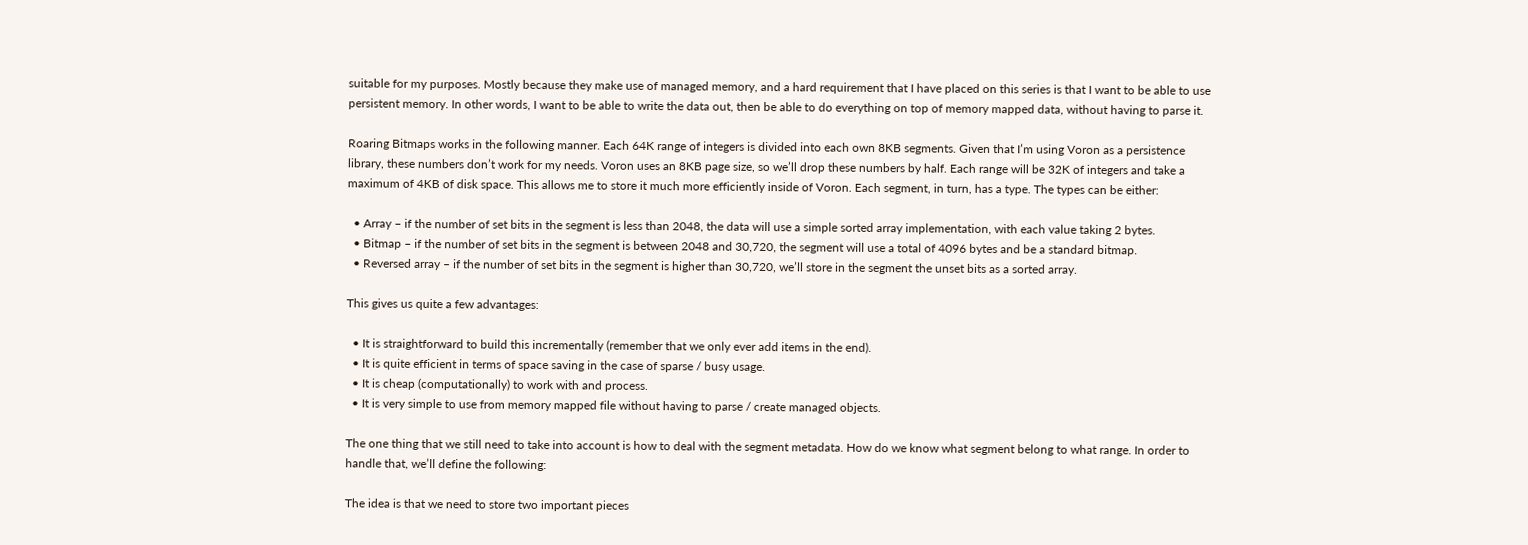suitable for my purposes. Mostly because they make use of managed memory, and a hard requirement that I have placed on this series is that I want to be able to use persistent memory. In other words, I want to be able to write the data out, then be able to do everything on top of memory mapped data, without having to parse it.

Roaring Bitmaps works in the following manner. Each 64K range of integers is divided into each own 8KB segments. Given that I’m using Voron as a persistence library, these numbers don’t work for my needs. Voron uses an 8KB page size, so we’ll drop these numbers by half. Each range will be 32K of integers and take a maximum of 4KB of disk space. This allows me to store it much more efficiently inside of Voron. Each segment, in turn, has a type. The types can be either:

  • Array – if the number of set bits in the segment is less than 2048, the data will use a simple sorted array implementation, with each value taking 2 bytes.
  • Bitmap – if the number of set bits in the segment is between 2048 and 30,720, the segment will use a total of 4096 bytes and be a standard bitmap.
  • Reversed array – if the number of set bits in the segment is higher than 30,720, we’ll store in the segment the unset bits as a sorted array.

This gives us quite a few advantages:

  • It is straightforward to build this incrementally (remember that we only ever add items in the end).
  • It is quite efficient in terms of space saving in the case of sparse / busy usage.
  • It is cheap (computationally) to work with and process.
  • It is very simple to use from memory mapped file without having to parse / create managed objects.

The one thing that we still need to take into account is how to deal with the segment metadata. How do we know what segment belong to what range. In order to handle that, we’ll define the following:

The idea is that we need to store two important pieces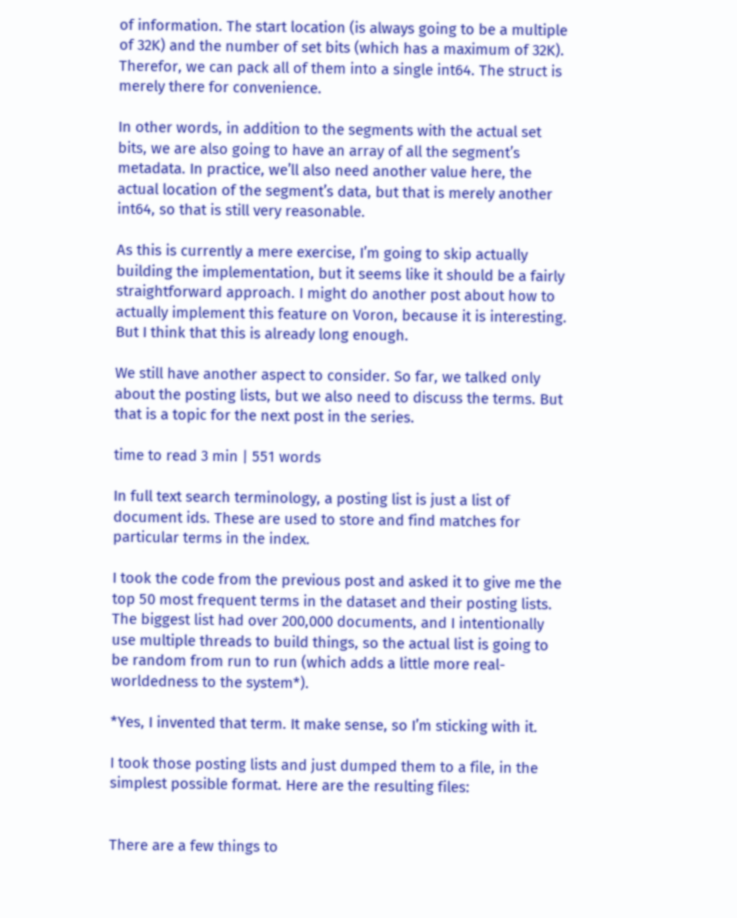of information. The start location (is always going to be a multiple of 32K) and the number of set bits (which has a maximum of 32K). Therefor, we can pack all of them into a single int64. The struct is merely there for convenience.

In other words, in addition to the segments with the actual set bits, we are also going to have an array of all the segment’s metadata. In practice, we’ll also need another value here, the actual location of the segment’s data, but that is merely another int64, so that is still very reasonable.

As this is currently a mere exercise, I’m going to skip actually building the implementation, but it seems like it should be a fairly straightforward approach. I might do another post about how to actually implement this feature on Voron, because it is interesting. But I think that this is already long enough.

We still have another aspect to consider. So far, we talked only about the posting lists, but we also need to discuss the terms. But that is a topic for the next post in the series.

time to read 3 min | 551 words

In full text search terminology, a posting list is just a list of document ids. These are used to store and find matches for particular terms in the index.

I took the code from the previous post and asked it to give me the top 50 most frequent terms in the dataset and their posting lists. The biggest list had over 200,000 documents, and I intentionally use multiple threads to build things, so the actual list is going to be random from run to run (which adds a little more real-worldedness to the system*).

*Yes, I invented that term. It make sense, so I’m sticking with it.

I took those posting lists and just dumped them to a file, in the simplest possible format. Here are the resulting files:


There are a few things to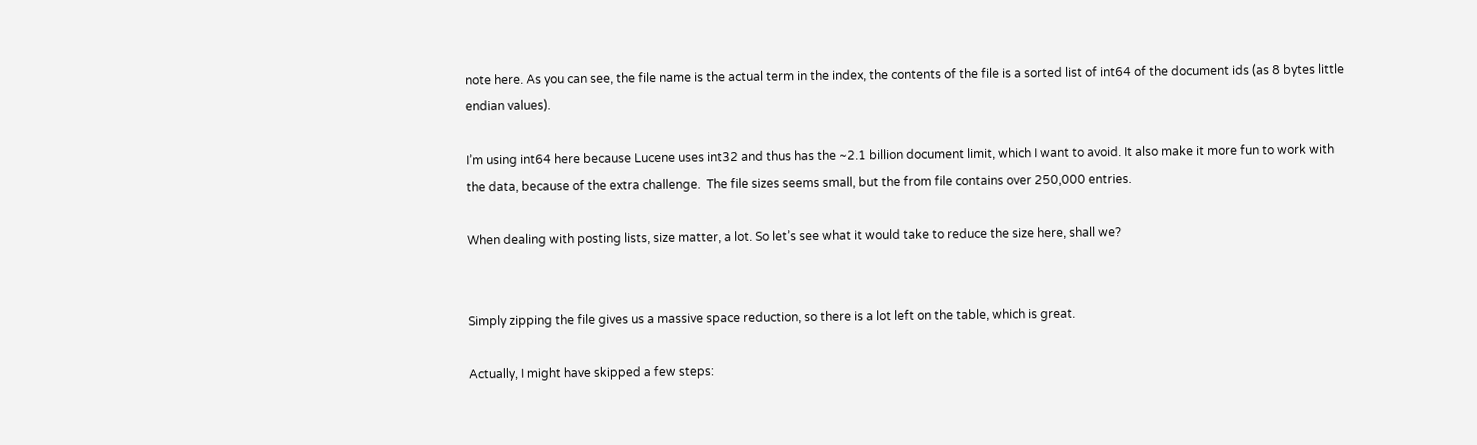note here. As you can see, the file name is the actual term in the index, the contents of the file is a sorted list of int64 of the document ids (as 8 bytes little endian values).

I’m using int64 here because Lucene uses int32 and thus has the ~2.1 billion document limit, which I want to avoid. It also make it more fun to work with the data, because of the extra challenge.  The file sizes seems small, but the from file contains over 250,000 entries.

When dealing with posting lists, size matter, a lot. So let’s see what it would take to reduce the size here, shall we?


Simply zipping the file gives us a massive space reduction, so there is a lot left on the table, which is great.

Actually, I might have skipped a few steps: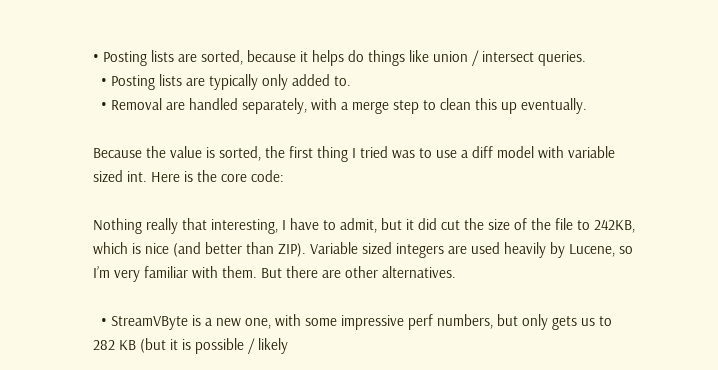• Posting lists are sorted, because it helps do things like union / intersect queries.
  • Posting lists are typically only added to.
  • Removal are handled separately, with a merge step to clean this up eventually.

Because the value is sorted, the first thing I tried was to use a diff model with variable sized int. Here is the core code:

Nothing really that interesting, I have to admit, but it did cut the size of the file to 242KB, which is nice (and better than ZIP). Variable sized integers are used heavily by Lucene, so I’m very familiar with them. But there are other alternatives.

  • StreamVByte is a new one, with some impressive perf numbers, but only gets us to 282 KB (but it is possible / likely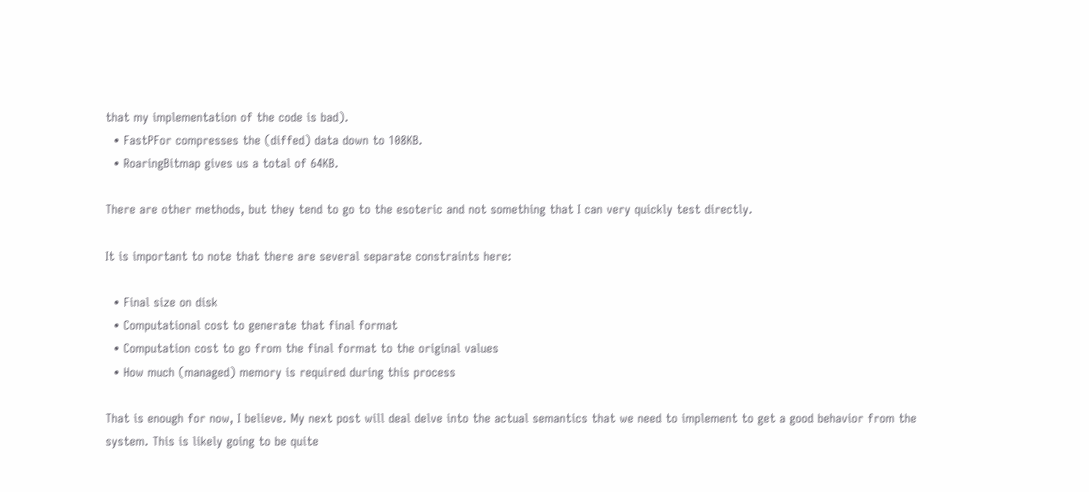that my implementation of the code is bad).
  • FastPFor compresses the (diffed) data down to 108KB.
  • RoaringBitmap gives us a total of 64KB.

There are other methods, but they tend to go to the esoteric and not something that I can very quickly test directly.

It is important to note that there are several separate constraints here:

  • Final size on disk
  • Computational cost to generate that final format
  • Computation cost to go from the final format to the original values
  • How much (managed) memory is required during this process

That is enough for now, I believe. My next post will deal delve into the actual semantics that we need to implement to get a good behavior from the system. This is likely going to be quite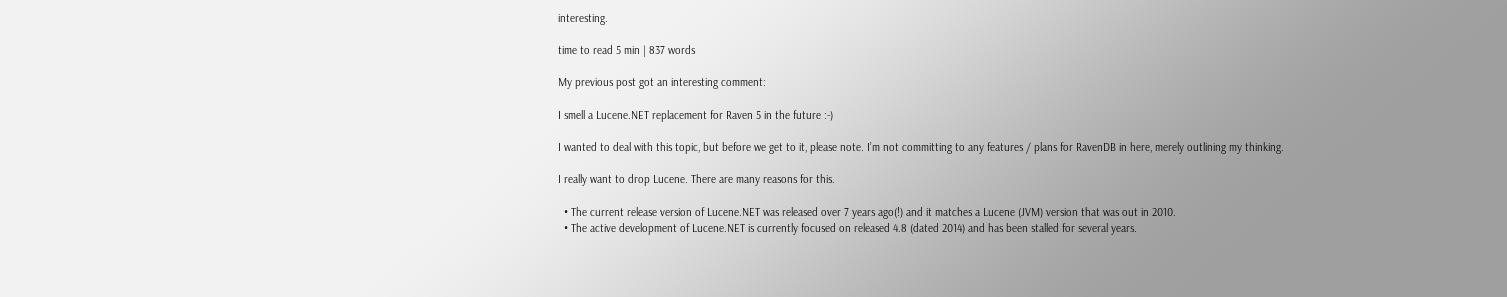interesting.

time to read 5 min | 837 words

My previous post got an interesting comment:

I smell a Lucene.NET replacement for Raven 5 in the future :-)

I wanted to deal with this topic, but before we get to it, please note. I’m not committing to any features / plans for RavenDB in here, merely outlining my thinking.

I really want to drop Lucene. There are many reasons for this.

  • The current release version of Lucene.NET was released over 7 years ago(!) and it matches a Lucene (JVM) version that was out in 2010.
  • The active development of Lucene.NET is currently focused on released 4.8 (dated 2014) and has been stalled for several years.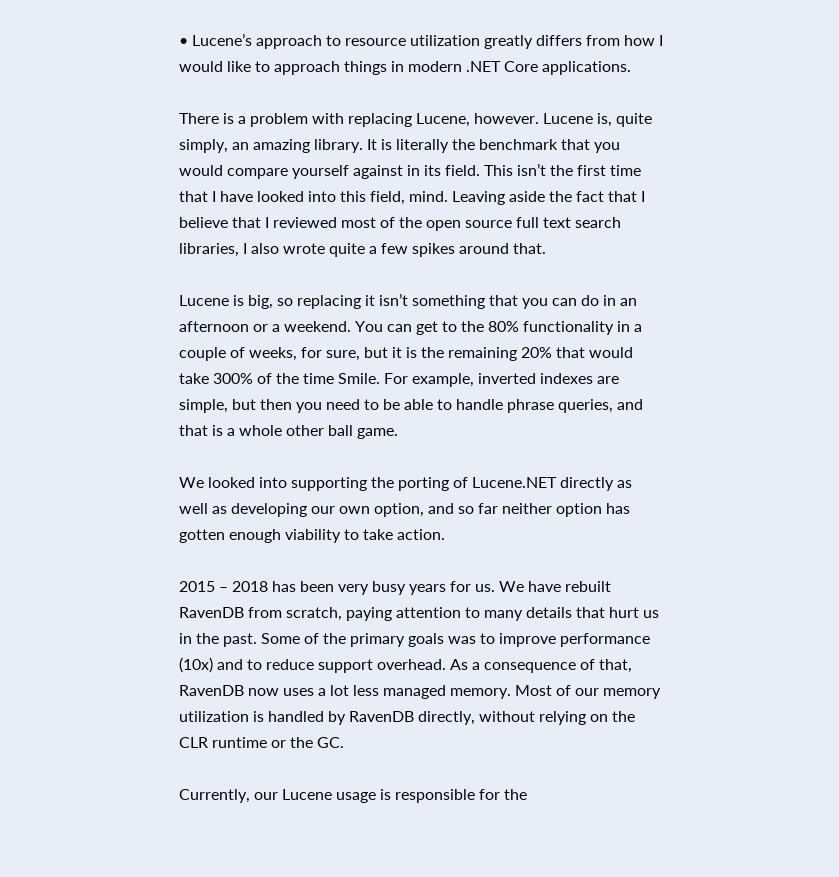• Lucene’s approach to resource utilization greatly differs from how I would like to approach things in modern .NET Core applications.

There is a problem with replacing Lucene, however. Lucene is, quite simply, an amazing library. It is literally the benchmark that you would compare yourself against in its field. This isn’t the first time that I have looked into this field, mind. Leaving aside the fact that I believe that I reviewed most of the open source full text search libraries, I also wrote quite a few spikes around that.

Lucene is big, so replacing it isn’t something that you can do in an afternoon or a weekend. You can get to the 80% functionality in a couple of weeks, for sure, but it is the remaining 20% that would take 300% of the time Smile. For example, inverted indexes are simple, but then you need to be able to handle phrase queries, and that is a whole other ball game.

We looked into supporting the porting of Lucene.NET directly as well as developing our own option, and so far neither option has gotten enough viability to take action.

2015 – 2018 has been very busy years for us. We have rebuilt RavenDB from scratch, paying attention to many details that hurt us in the past. Some of the primary goals was to improve performance (10x) and to reduce support overhead. As a consequence of that, RavenDB now uses a lot less managed memory. Most of our memory utilization is handled by RavenDB directly, without relying on the CLR runtime or the GC.

Currently, our Lucene usage is responsible for the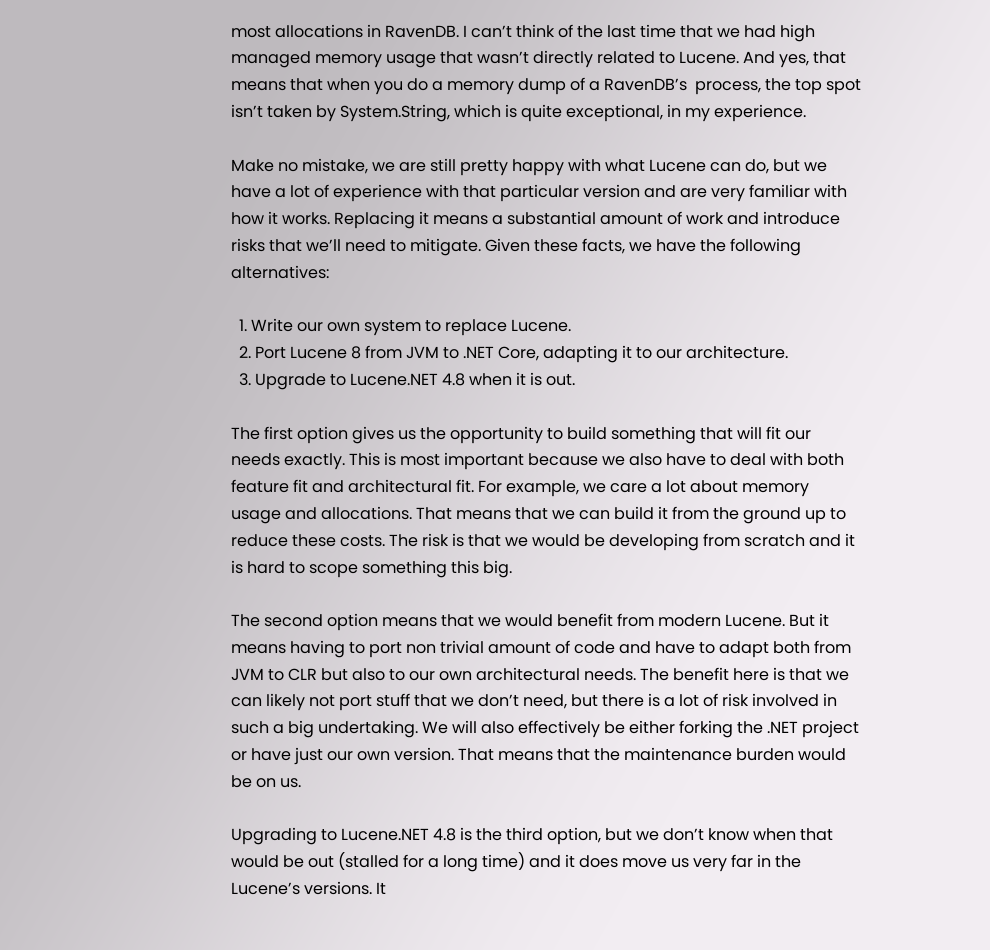most allocations in RavenDB. I can’t think of the last time that we had high managed memory usage that wasn’t directly related to Lucene. And yes, that means that when you do a memory dump of a RavenDB’s  process, the top spot isn’t taken by System.String, which is quite exceptional, in my experience.

Make no mistake, we are still pretty happy with what Lucene can do, but we have a lot of experience with that particular version and are very familiar with how it works. Replacing it means a substantial amount of work and introduce risks that we’ll need to mitigate. Given these facts, we have the following alternatives:

  1. Write our own system to replace Lucene.
  2. Port Lucene 8 from JVM to .NET Core, adapting it to our architecture.
  3. Upgrade to Lucene.NET 4.8 when it is out.

The first option gives us the opportunity to build something that will fit our needs exactly. This is most important because we also have to deal with both feature fit and architectural fit. For example, we care a lot about memory usage and allocations. That means that we can build it from the ground up to reduce these costs. The risk is that we would be developing from scratch and it is hard to scope something this big.

The second option means that we would benefit from modern Lucene. But it means having to port non trivial amount of code and have to adapt both from JVM to CLR but also to our own architectural needs. The benefit here is that we can likely not port stuff that we don’t need, but there is a lot of risk involved in such a big undertaking. We will also effectively be either forking the .NET project or have just our own version. That means that the maintenance burden would be on us.

Upgrading to Lucene.NET 4.8 is the third option, but we don’t know when that would be out (stalled for a long time) and it does move us very far in the Lucene’s versions. It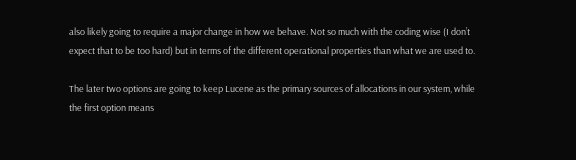also likely going to require a major change in how we behave. Not so much with the coding wise (I don’t expect that to be too hard) but in terms of the different operational properties than what we are used to.

The later two options are going to keep Lucene as the primary sources of allocations in our system, while the first option means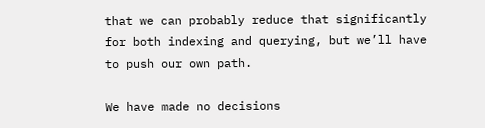that we can probably reduce that significantly for both indexing and querying, but we’ll have to push our own path.

We have made no decisions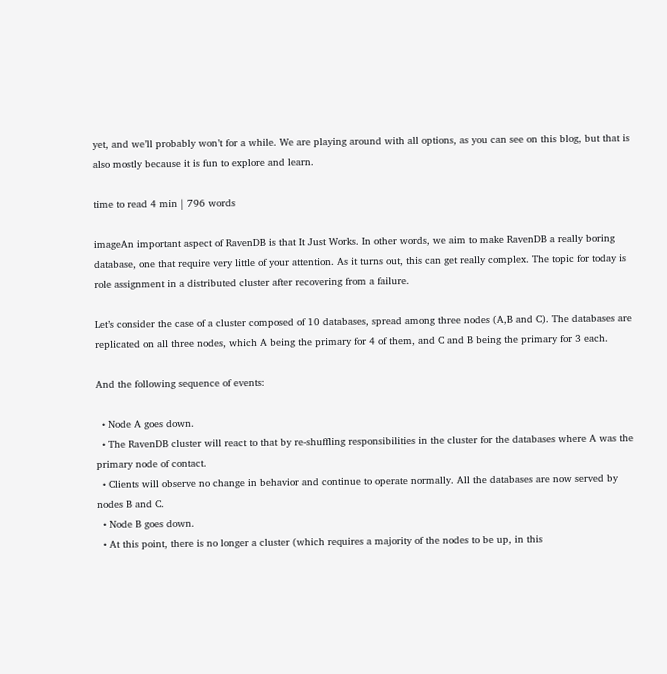yet, and we’ll probably won’t for a while. We are playing around with all options, as you can see on this blog, but that is also mostly because it is fun to explore and learn.

time to read 4 min | 796 words

imageAn important aspect of RavenDB is that It Just Works. In other words, we aim to make RavenDB a really boring database, one that require very little of your attention. As it turns out, this can get really complex. The topic for today is role assignment in a distributed cluster after recovering from a failure.

Let’s consider the case of a cluster composed of 10 databases, spread among three nodes (A,B and C). The databases are replicated on all three nodes, which A being the primary for 4 of them, and C and B being the primary for 3 each.

And the following sequence of events:

  • Node A goes down.
  • The RavenDB cluster will react to that by re-shuffling responsibilities in the cluster for the databases where A was the primary node of contact.
  • Clients will observe no change in behavior and continue to operate normally. All the databases are now served by nodes B and C.
  • Node B goes down.
  • At this point, there is no longer a cluster (which requires a majority of the nodes to be up, in this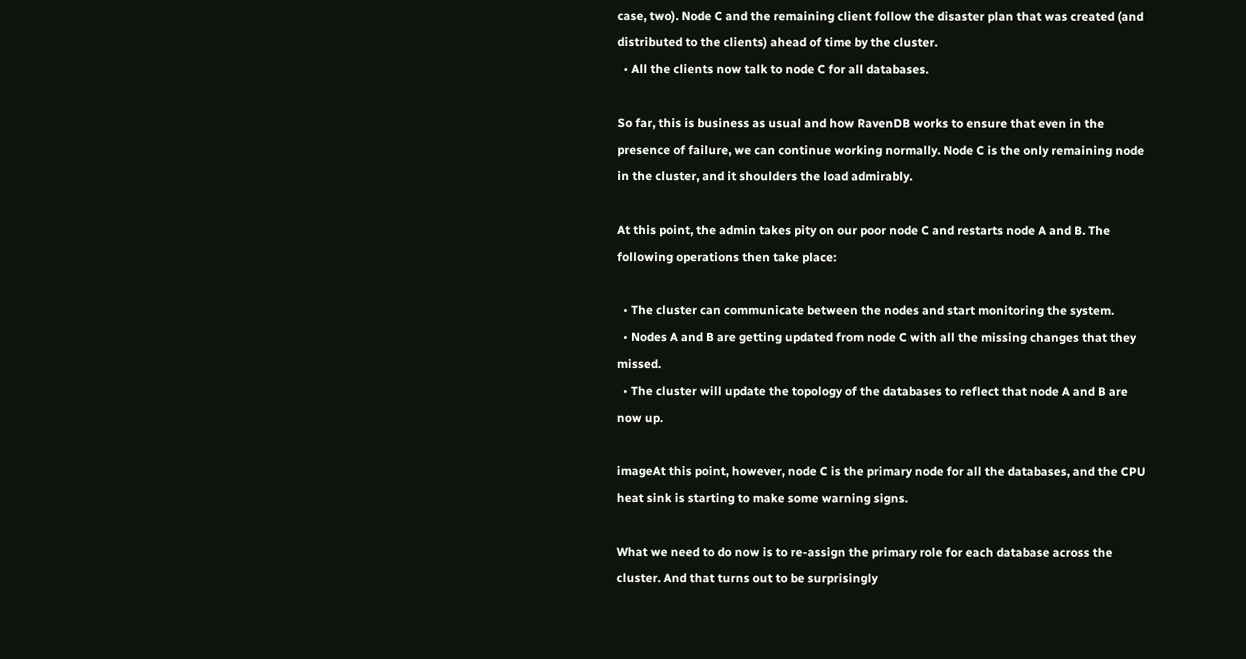case, two). Node C and the remaining client follow the disaster plan that was created (and distributed to the clients) ahead of time by the cluster.
  • All the clients now talk to node C for all databases.

So far, this is business as usual and how RavenDB works to ensure that even in the presence of failure, we can continue working normally. Node C is the only remaining node in the cluster, and it shoulders the load admirably.

At this point, the admin takes pity on our poor node C and restarts node A and B. The following operations then take place:

  • The cluster can communicate between the nodes and start monitoring the system.
  • Nodes A and B are getting updated from node C with all the missing changes that they missed.
  • The cluster will update the topology of the databases to reflect that node A and B are now up.

imageAt this point, however, node C is the primary node for all the databases, and the CPU heat sink is starting to make some warning signs.

What we need to do now is to re-assign the primary role for each database across the cluster. And that turns out to be surprisingly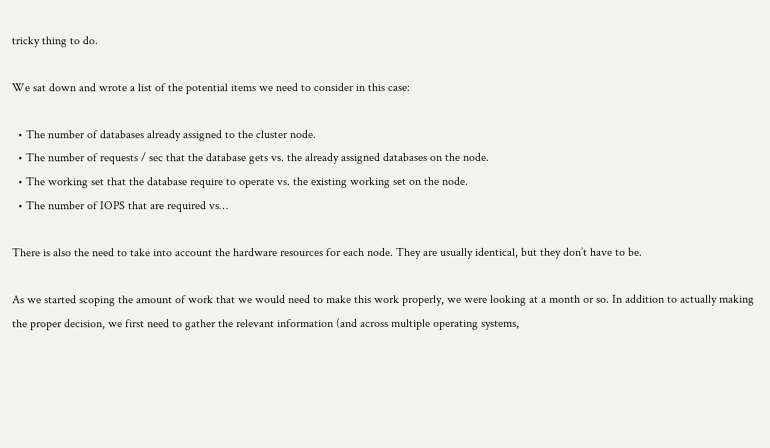tricky thing to do.

We sat down and wrote a list of the potential items we need to consider in this case:

  • The number of databases already assigned to the cluster node.
  • The number of requests / sec that the database gets vs. the already assigned databases on the node.
  • The working set that the database require to operate vs. the existing working set on the node.
  • The number of IOPS that are required vs…

There is also the need to take into account the hardware resources for each node. They are usually identical, but they don’t have to be.

As we started scoping the amount of work that we would need to make this work properly, we were looking at a month or so. In addition to actually making the proper decision, we first need to gather the relevant information (and across multiple operating systems,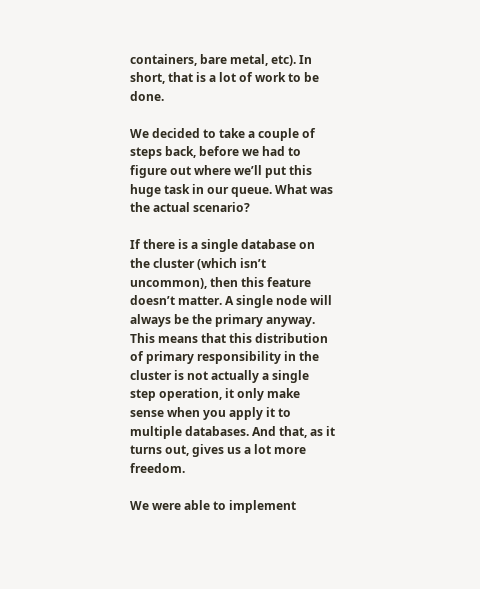containers, bare metal, etc). In short, that is a lot of work to be done.

We decided to take a couple of steps back, before we had to figure out where we’ll put this huge task in our queue. What was the actual scenario?

If there is a single database on the cluster (which isn’t uncommon), then this feature doesn’t matter. A single node will always be the primary anyway. This means that this distribution of primary responsibility in the cluster is not actually a single step operation, it only make sense when you apply it to multiple databases. And that, as it turns out, gives us a lot more freedom.

We were able to implement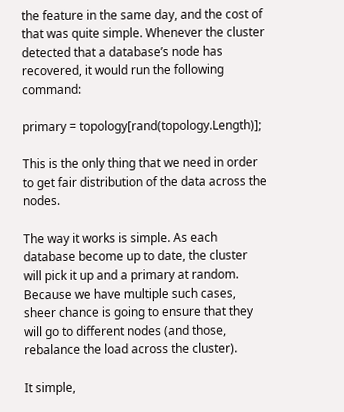the feature in the same day, and the cost of that was quite simple. Whenever the cluster detected that a database’s node has recovered, it would run the following command:

primary = topology[rand(topology.Length)];

This is the only thing that we need in order to get fair distribution of the data across the nodes.

The way it works is simple. As each database become up to date, the cluster will pick it up and a primary at random. Because we have multiple such cases, sheer chance is going to ensure that they will go to different nodes (and those, rebalance the load across the cluster).

It simple,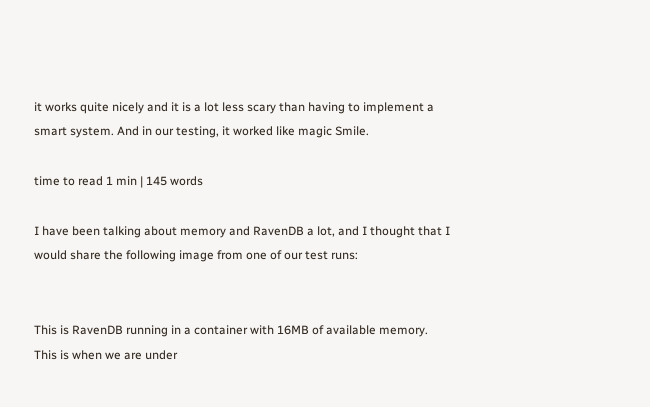it works quite nicely and it is a lot less scary than having to implement a smart system. And in our testing, it worked like magic Smile.

time to read 1 min | 145 words

I have been talking about memory and RavenDB a lot, and I thought that I would share the following image from one of our test runs:


This is RavenDB running in a container with 16MB of available memory.  This is when we are under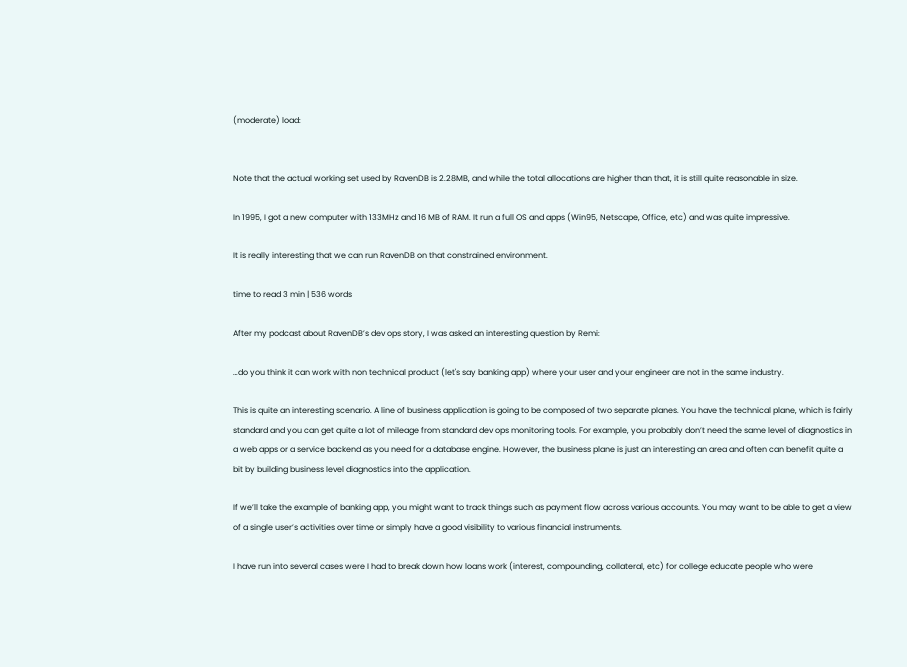(moderate) load:


Note that the actual working set used by RavenDB is 2.28MB, and while the total allocations are higher than that, it is still quite reasonable in size.

In 1995, I got a new computer with 133MHz and 16 MB of RAM. It run a full OS and apps (Win95, Netscape, Office, etc) and was quite impressive.

It is really interesting that we can run RavenDB on that constrained environment.

time to read 3 min | 536 words

After my podcast about RavenDB’s dev ops story, I was asked an interesting question by Remi:

…do you think it can work with non technical product (let's say banking app) where your user and your engineer are not in the same industry.

This is quite an interesting scenario. A line of business application is going to be composed of two separate planes. You have the technical plane, which is fairly standard and you can get quite a lot of mileage from standard dev ops monitoring tools. For example, you probably don’t need the same level of diagnostics in a web apps or a service backend as you need for a database engine. However, the business plane is just an interesting an area and often can benefit quite a bit by building business level diagnostics into the application.

If we’ll take the example of banking app, you might want to track things such as payment flow across various accounts. You may want to be able to get a view of a single user’s activities over time or simply have a good visibility to various financial instruments.

I have run into several cases were I had to break down how loans work (interest, compounding, collateral, etc) for college educate people who were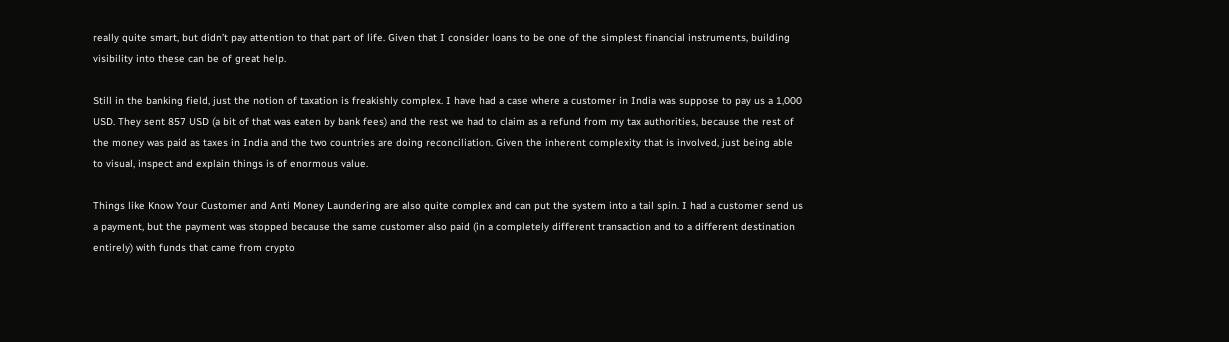really quite smart, but didn’t pay attention to that part of life. Given that I consider loans to be one of the simplest financial instruments, building visibility into these can be of great help.

Still in the banking field, just the notion of taxation is freakishly complex. I have had a case where a customer in India was suppose to pay us a 1,000 USD. They sent 857 USD (a bit of that was eaten by bank fees) and the rest we had to claim as a refund from my tax authorities, because the rest of the money was paid as taxes in India and the two countries are doing reconciliation. Given the inherent complexity that is involved, just being able to visual, inspect and explain things is of enormous value.

Things like Know Your Customer and Anti Money Laundering are also quite complex and can put the system into a tail spin. I had a customer send us a payment, but the payment was stopped because the same customer also paid (in a completely different transaction and to a different destination entirely) with funds that came from crypto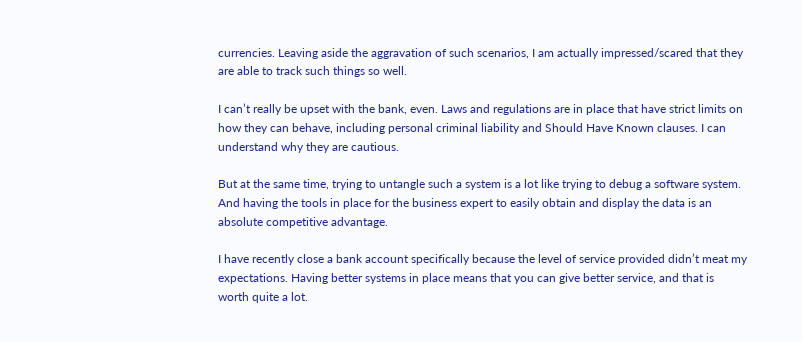currencies. Leaving aside the aggravation of such scenarios, I am actually impressed/scared that they are able to track such things so well.

I can’t really be upset with the bank, even. Laws and regulations are in place that have strict limits on how they can behave, including personal criminal liability and Should Have Known clauses. I can understand why they are cautious.

But at the same time, trying to untangle such a system is a lot like trying to debug a software system. And having the tools in place for the business expert to easily obtain and display the data is an absolute competitive advantage.

I have recently close a bank account specifically because the level of service provided didn’t meat my expectations. Having better systems in place means that you can give better service, and that is worth quite a lot.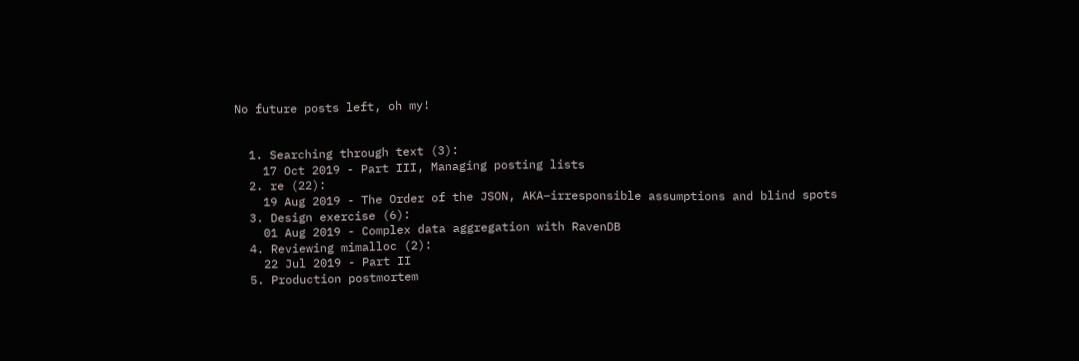No future posts left, oh my!


  1. Searching through text (3):
    17 Oct 2019 - Part III, Managing posting lists
  2. re (22):
    19 Aug 2019 - The Order of the JSON, AKA–irresponsible assumptions and blind spots
  3. Design exercise (6):
    01 Aug 2019 - Complex data aggregation with RavenDB
  4. Reviewing mimalloc (2):
    22 Jul 2019 - Part II
  5. Production postmortem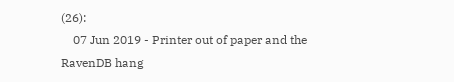(26):
    07 Jun 2019 - Printer out of paper and the RavenDB hang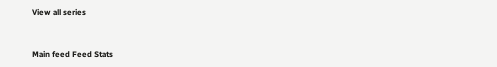View all series


Main feed Feed Stats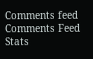Comments feed   Comments Feed Stats